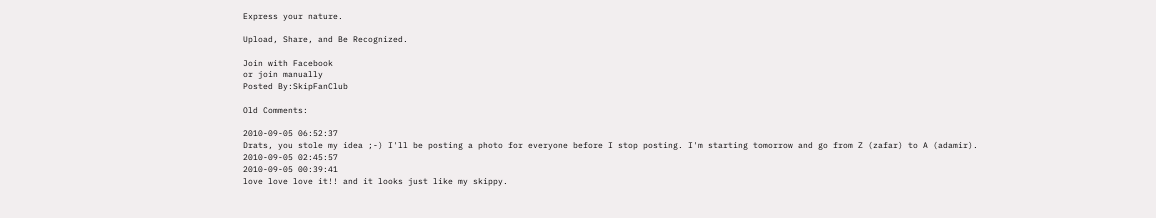Express your nature.

Upload, Share, and Be Recognized.

Join with Facebook
or join manually
Posted By:SkipFanClub

Old Comments:

2010-09-05 06:52:37
Drats, you stole my idea ;-) I'll be posting a photo for everyone before I stop posting. I'm starting tomorrow and go from Z (zafar) to A (adamir).
2010-09-05 02:45:57
2010-09-05 00:39:41
love love love it!! and it looks just like my skippy.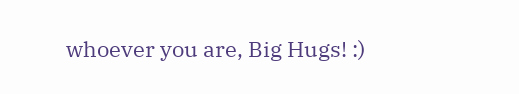whoever you are, Big Hugs! :)